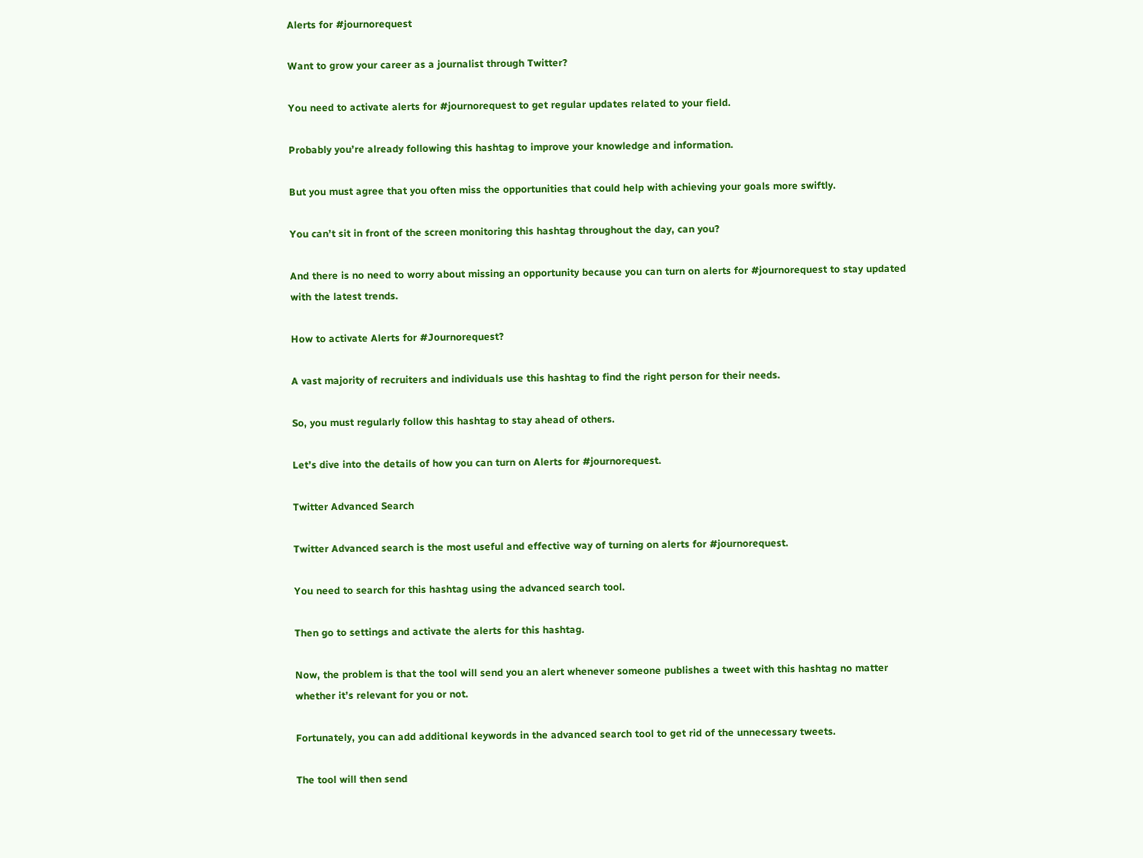Alerts for #journorequest

Want to grow your career as a journalist through Twitter?

You need to activate alerts for #journorequest to get regular updates related to your field.

Probably you’re already following this hashtag to improve your knowledge and information.

But you must agree that you often miss the opportunities that could help with achieving your goals more swiftly.

You can’t sit in front of the screen monitoring this hashtag throughout the day, can you?

And there is no need to worry about missing an opportunity because you can turn on alerts for #journorequest to stay updated with the latest trends.

How to activate Alerts for #Journorequest?

A vast majority of recruiters and individuals use this hashtag to find the right person for their needs.

So, you must regularly follow this hashtag to stay ahead of others.

Let’s dive into the details of how you can turn on Alerts for #journorequest.

Twitter Advanced Search

Twitter Advanced search is the most useful and effective way of turning on alerts for #journorequest.

You need to search for this hashtag using the advanced search tool.

Then go to settings and activate the alerts for this hashtag.

Now, the problem is that the tool will send you an alert whenever someone publishes a tweet with this hashtag no matter whether it’s relevant for you or not.

Fortunately, you can add additional keywords in the advanced search tool to get rid of the unnecessary tweets.

The tool will then send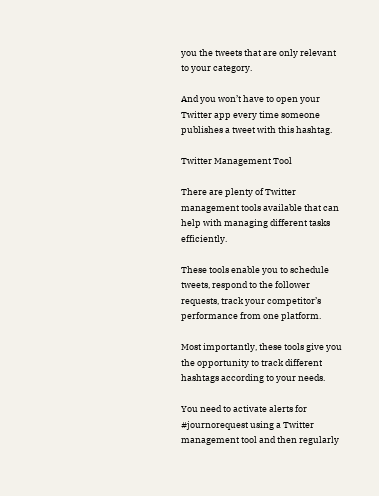you the tweets that are only relevant to your category.

And you won’t have to open your Twitter app every time someone publishes a tweet with this hashtag.

Twitter Management Tool

There are plenty of Twitter management tools available that can help with managing different tasks efficiently.

These tools enable you to schedule tweets, respond to the follower requests, track your competitor’s performance from one platform.

Most importantly, these tools give you the opportunity to track different hashtags according to your needs.

You need to activate alerts for #journorequest using a Twitter management tool and then regularly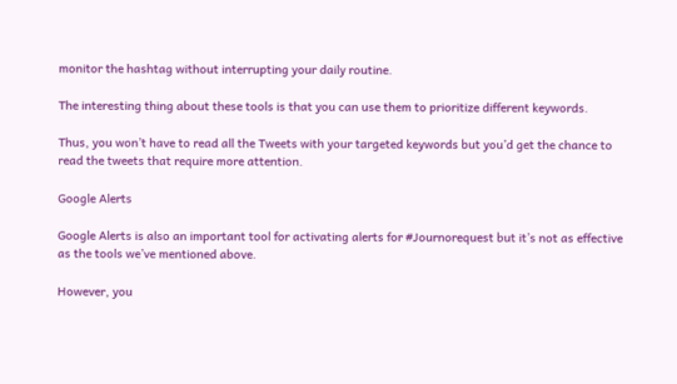monitor the hashtag without interrupting your daily routine.

The interesting thing about these tools is that you can use them to prioritize different keywords.

Thus, you won’t have to read all the Tweets with your targeted keywords but you’d get the chance to read the tweets that require more attention.

Google Alerts

Google Alerts is also an important tool for activating alerts for #Journorequest but it’s not as effective as the tools we’ve mentioned above.

However, you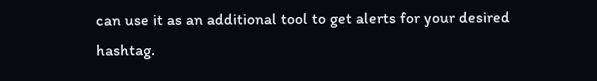can use it as an additional tool to get alerts for your desired hashtag.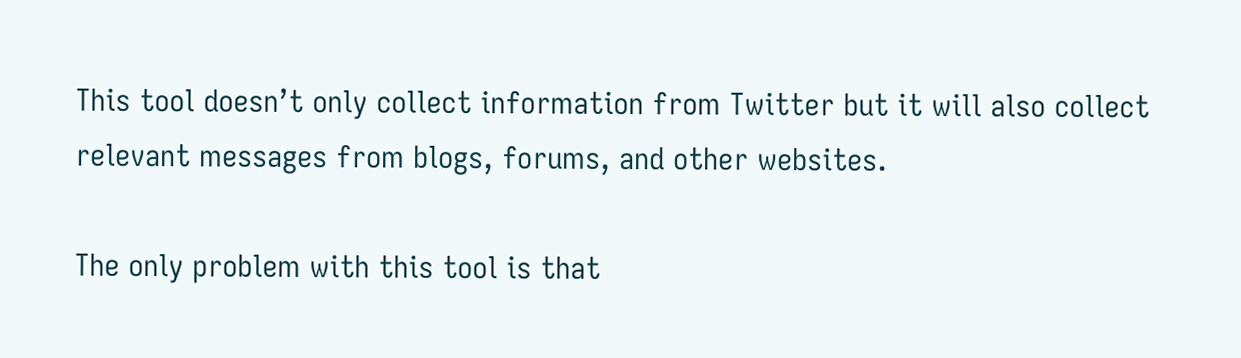This tool doesn’t only collect information from Twitter but it will also collect relevant messages from blogs, forums, and other websites.

The only problem with this tool is that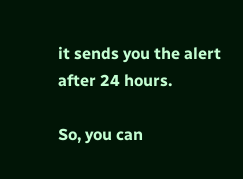it sends you the alert after 24 hours.

So, you can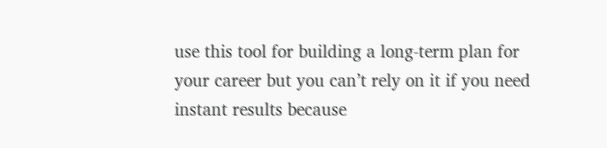use this tool for building a long-term plan for your career but you can’t rely on it if you need instant results because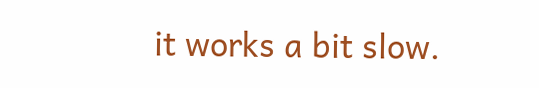it works a bit slow.